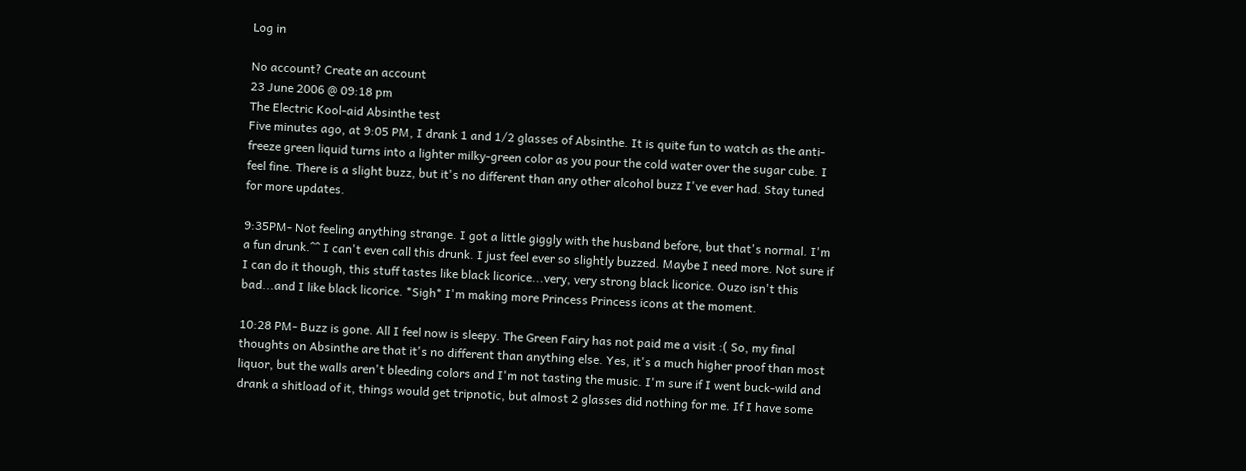Log in

No account? Create an account
23 June 2006 @ 09:18 pm
The Electric Kool-aid Absinthe test
Five minutes ago, at 9:05 PM, I drank 1 and 1/2 glasses of Absinthe. It is quite fun to watch as the anti-freeze green liquid turns into a lighter milky-green color as you pour the cold water over the sugar cube. I feel fine. There is a slight buzz, but it's no different than any other alcohol buzz I've ever had. Stay tuned for more updates.

9:35PM- Not feeling anything strange. I got a little giggly with the husband before, but that's normal. I'm a fun drunk.^^ I can't even call this drunk. I just feel ever so slightly buzzed. Maybe I need more. Not sure if I can do it though, this stuff tastes like black licorice...very, very strong black licorice. Ouzo isn't this bad...and I like black licorice. *Sigh* I'm making more Princess Princess icons at the moment.

10:28 PM- Buzz is gone. All I feel now is sleepy. The Green Fairy has not paid me a visit :( So, my final thoughts on Absinthe are that it's no different than anything else. Yes, it's a much higher proof than most liquor, but the walls aren't bleeding colors and I'm not tasting the music. I'm sure if I went buck-wild and drank a shitload of it, things would get tripnotic, but almost 2 glasses did nothing for me. If I have some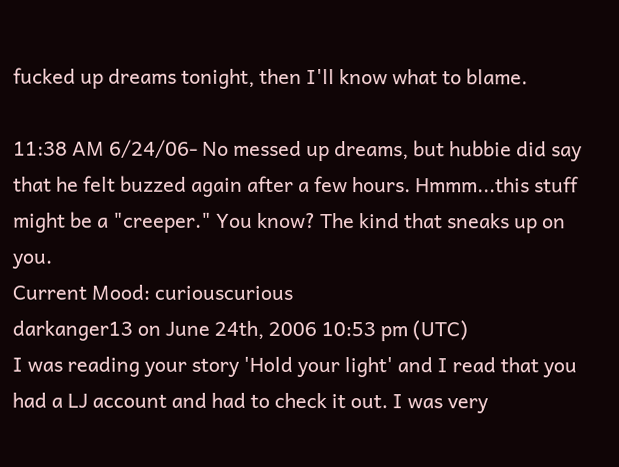fucked up dreams tonight, then I'll know what to blame.

11:38 AM 6/24/06- No messed up dreams, but hubbie did say that he felt buzzed again after a few hours. Hmmm...this stuff might be a "creeper." You know? The kind that sneaks up on you.
Current Mood: curiouscurious
darkanger13 on June 24th, 2006 10:53 pm (UTC)
I was reading your story 'Hold your light' and I read that you had a LJ account and had to check it out. I was very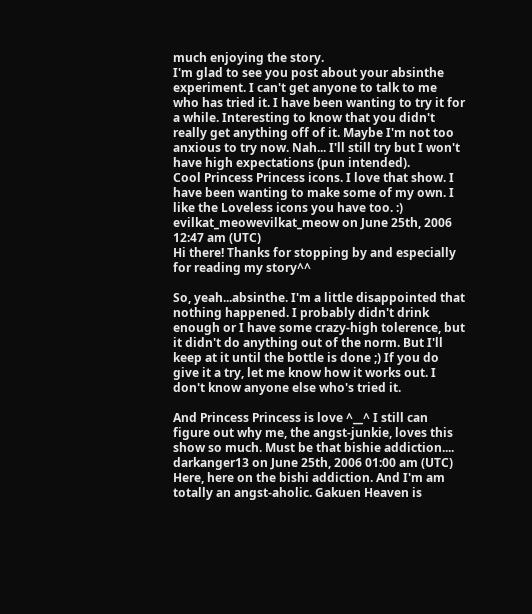much enjoying the story.
I'm glad to see you post about your absinthe experiment. I can't get anyone to talk to me who has tried it. I have been wanting to try it for a while. Interesting to know that you didn't really get anything off of it. Maybe I'm not too anxious to try now. Nah... I'll still try but I won't have high expectations (pun intended).
Cool Princess Princess icons. I love that show. I have been wanting to make some of my own. I like the Loveless icons you have too. :)
evilkat_meowevilkat_meow on June 25th, 2006 12:47 am (UTC)
Hi there! Thanks for stopping by and especially for reading my story^^

So, yeah...absinthe. I'm a little disappointed that nothing happened. I probably didn't drink enough or I have some crazy-high tolerence, but it didn't do anything out of the norm. But I'll keep at it until the bottle is done ;) If you do give it a try, let me know how it works out. I don't know anyone else who's tried it.

And Princess Princess is love ^__^ I still can figure out why me, the angst-junkie, loves this show so much. Must be that bishie addiction....
darkanger13 on June 25th, 2006 01:00 am (UTC)
Here, here on the bishi addiction. And I'm am totally an angst-aholic. Gakuen Heaven is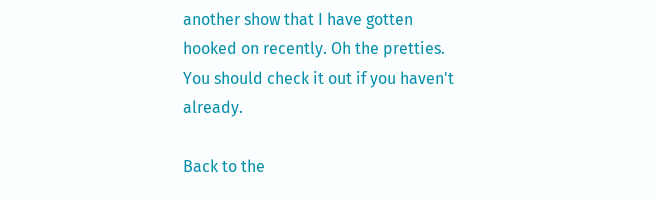another show that I have gotten hooked on recently. Oh the pretties. You should check it out if you haven't already.

Back to the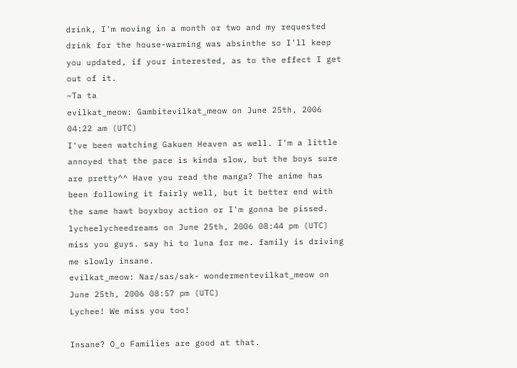drink, I'm moving in a month or two and my requested drink for the house-warming was absinthe so I'll keep you updated, if your interested, as to the effect I get out of it.
~Ta ta
evilkat_meow: Gambitevilkat_meow on June 25th, 2006 04:22 am (UTC)
I've been watching Gakuen Heaven as well. I'm a little annoyed that the pace is kinda slow, but the boys sure are pretty^^ Have you read the manga? The anime has been following it fairly well, but it better end with the same hawt boyxboy action or I'm gonna be pissed.
lycheelycheedreams on June 25th, 2006 08:44 pm (UTC)
miss you guys. say hi to luna for me. family is driving me slowly insane.
evilkat_meow: Nar/sas/sak- wondermentevilkat_meow on June 25th, 2006 08:57 pm (UTC)
Lychee! We miss you too!

Insane? O_o Families are good at that.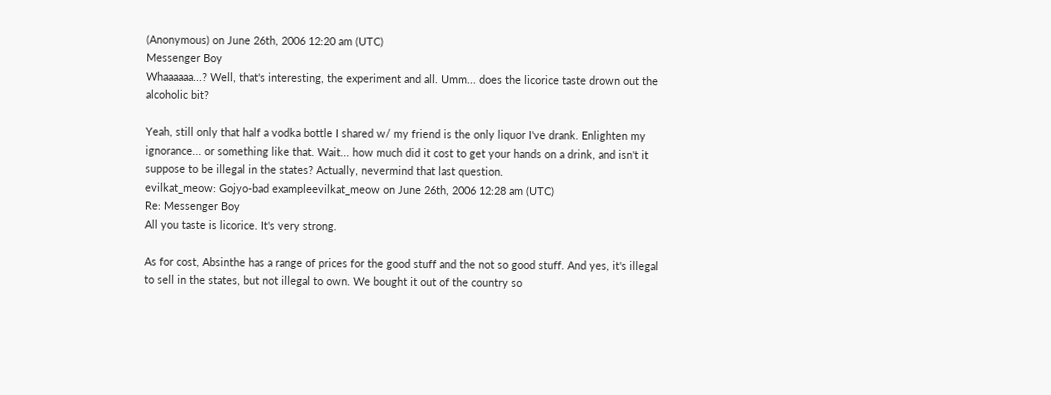(Anonymous) on June 26th, 2006 12:20 am (UTC)
Messenger Boy
Whaaaaaa...? Well, that's interesting, the experiment and all. Umm... does the licorice taste drown out the alcoholic bit?

Yeah, still only that half a vodka bottle I shared w/ my friend is the only liquor I've drank. Enlighten my ignorance... or something like that. Wait... how much did it cost to get your hands on a drink, and isn't it suppose to be illegal in the states? Actually, nevermind that last question.
evilkat_meow: Gojyo-bad exampleevilkat_meow on June 26th, 2006 12:28 am (UTC)
Re: Messenger Boy
All you taste is licorice. It's very strong.

As for cost, Absinthe has a range of prices for the good stuff and the not so good stuff. And yes, it's illegal to sell in the states, but not illegal to own. We bought it out of the country so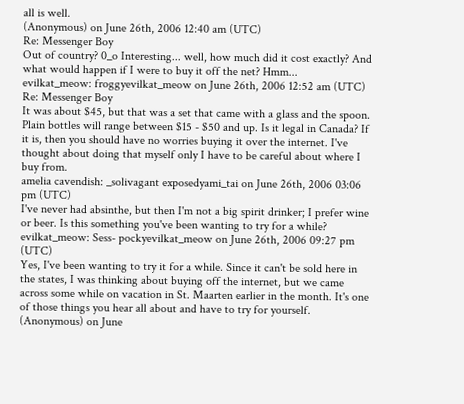all is well.
(Anonymous) on June 26th, 2006 12:40 am (UTC)
Re: Messenger Boy
Out of country? 0_o Interesting... well, how much did it cost exactly? And what would happen if I were to buy it off the net? Hmm...
evilkat_meow: froggyevilkat_meow on June 26th, 2006 12:52 am (UTC)
Re: Messenger Boy
It was about $45, but that was a set that came with a glass and the spoon. Plain bottles will range between $15 - $50 and up. Is it legal in Canada? If it is, then you should have no worries buying it over the internet. I've thought about doing that myself only I have to be careful about where I buy from.
amelia cavendish: _solivagant exposedyami_tai on June 26th, 2006 03:06 pm (UTC)
I've never had absinthe, but then I'm not a big spirit drinker; I prefer wine or beer. Is this something you've been wanting to try for a while?
evilkat_meow: Sess- pockyevilkat_meow on June 26th, 2006 09:27 pm (UTC)
Yes, I've been wanting to try it for a while. Since it can't be sold here in the states, I was thinking about buying off the internet, but we came across some while on vacation in St. Maarten earlier in the month. It's one of those things you hear all about and have to try for yourself.
(Anonymous) on June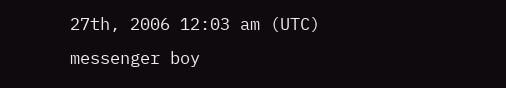27th, 2006 12:03 am (UTC)
messenger boy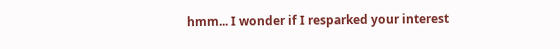hmm... I wonder if I resparked your interest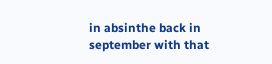in absinthe back in september with that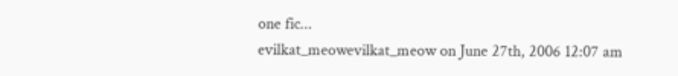one fic...
evilkat_meowevilkat_meow on June 27th, 2006 12:07 am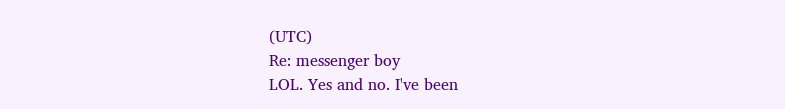(UTC)
Re: messenger boy
LOL. Yes and no. I've been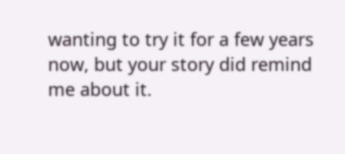wanting to try it for a few years now, but your story did remind me about it.